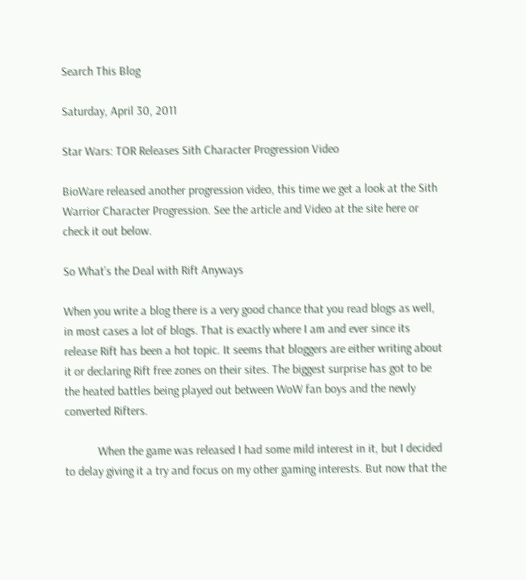Search This Blog

Saturday, April 30, 2011

Star Wars: TOR Releases Sith Character Progression Video

BioWare released another progression video, this time we get a look at the Sith Warrior Character Progression. See the article and Video at the site here or check it out below.

So What’s the Deal with Rift Anyways

When you write a blog there is a very good chance that you read blogs as well, in most cases a lot of blogs. That is exactly where I am and ever since its release Rift has been a hot topic. It seems that bloggers are either writing about it or declaring Rift free zones on their sites. The biggest surprise has got to be the heated battles being played out between WoW fan boys and the newly converted Rifters.

           When the game was released I had some mild interest in it, but I decided to delay giving it a try and focus on my other gaming interests. But now that the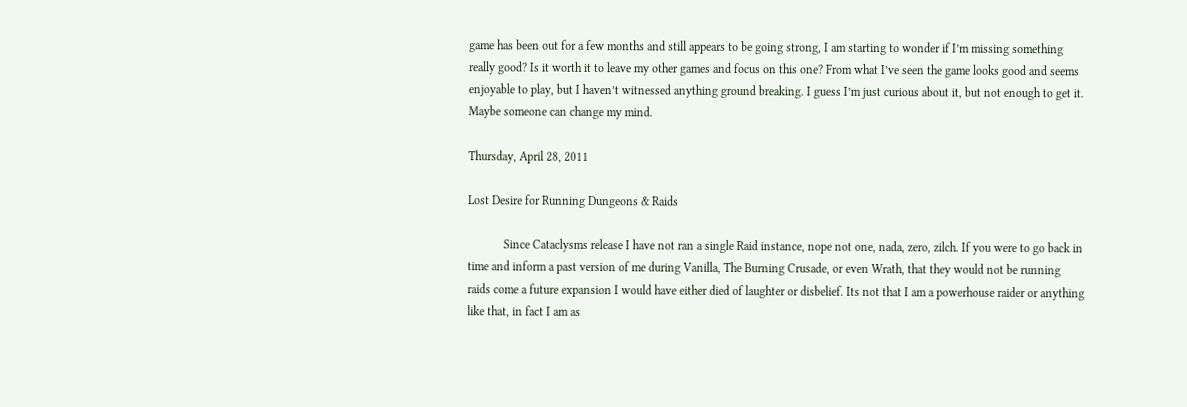game has been out for a few months and still appears to be going strong, I am starting to wonder if I’m missing something really good? Is it worth it to leave my other games and focus on this one? From what I’ve seen the game looks good and seems enjoyable to play, but I haven’t witnessed anything ground breaking. I guess I’m just curious about it, but not enough to get it. Maybe someone can change my mind.

Thursday, April 28, 2011

Lost Desire for Running Dungeons & Raids

            Since Cataclysms release I have not ran a single Raid instance, nope not one, nada, zero, zilch. If you were to go back in time and inform a past version of me during Vanilla, The Burning Crusade, or even Wrath, that they would not be running raids come a future expansion I would have either died of laughter or disbelief. Its not that I am a powerhouse raider or anything like that, in fact I am as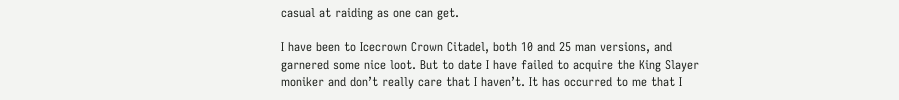casual at raiding as one can get.

I have been to Icecrown Crown Citadel, both 10 and 25 man versions, and garnered some nice loot. But to date I have failed to acquire the King Slayer moniker and don’t really care that I haven’t. It has occurred to me that I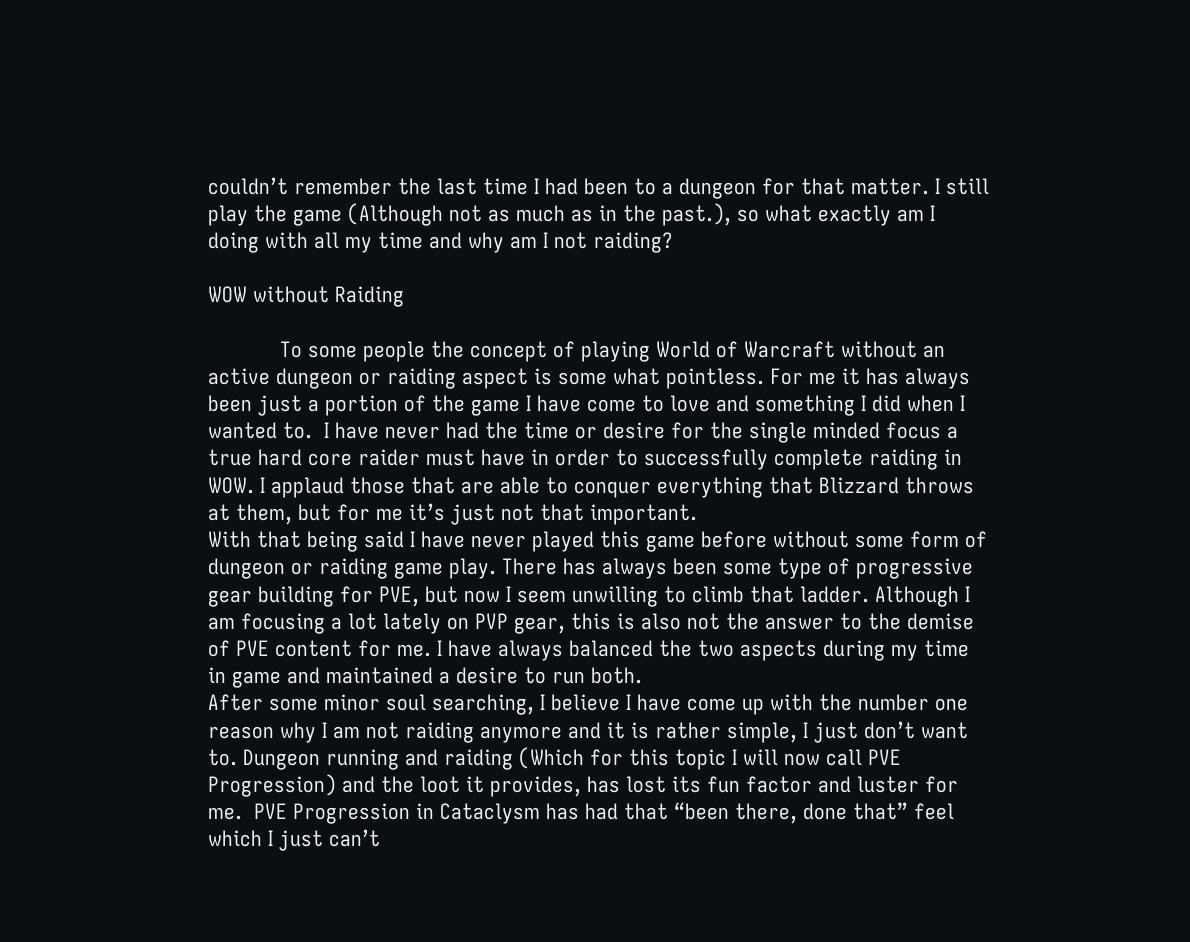couldn’t remember the last time I had been to a dungeon for that matter. I still play the game (Although not as much as in the past.), so what exactly am I doing with all my time and why am I not raiding?

WOW without Raiding

            To some people the concept of playing World of Warcraft without an active dungeon or raiding aspect is some what pointless. For me it has always been just a portion of the game I have come to love and something I did when I wanted to.  I have never had the time or desire for the single minded focus a true hard core raider must have in order to successfully complete raiding in WOW. I applaud those that are able to conquer everything that Blizzard throws at them, but for me it’s just not that important.
With that being said I have never played this game before without some form of dungeon or raiding game play. There has always been some type of progressive gear building for PVE, but now I seem unwilling to climb that ladder. Although I am focusing a lot lately on PVP gear, this is also not the answer to the demise of PVE content for me. I have always balanced the two aspects during my time in game and maintained a desire to run both.
After some minor soul searching, I believe I have come up with the number one reason why I am not raiding anymore and it is rather simple, I just don’t want to. Dungeon running and raiding (Which for this topic I will now call PVE Progression) and the loot it provides, has lost its fun factor and luster for me.  PVE Progression in Cataclysm has had that “been there, done that” feel which I just can’t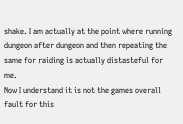shake. I am actually at the point where running dungeon after dungeon and then repeating the same for raiding is actually distasteful for me.
Now I understand it is not the games overall fault for this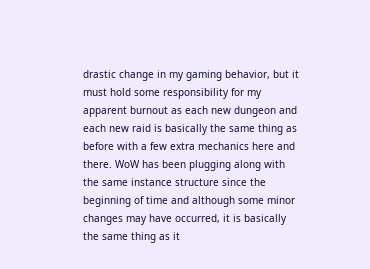drastic change in my gaming behavior, but it must hold some responsibility for my apparent burnout as each new dungeon and each new raid is basically the same thing as before with a few extra mechanics here and there. WoW has been plugging along with the same instance structure since the beginning of time and although some minor changes may have occurred, it is basically the same thing as it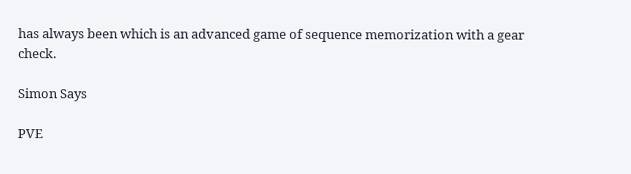has always been which is an advanced game of sequence memorization with a gear check.

Simon Says

PVE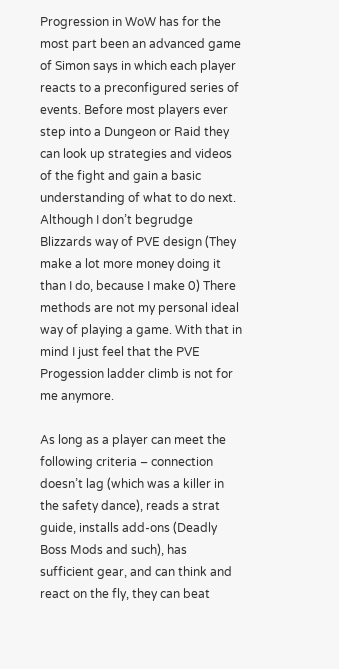Progression in WoW has for the most part been an advanced game of Simon says in which each player reacts to a preconfigured series of events. Before most players ever step into a Dungeon or Raid they can look up strategies and videos of the fight and gain a basic understanding of what to do next. Although I don’t begrudge Blizzards way of PVE design (They make a lot more money doing it than I do, because I make 0) There methods are not my personal ideal way of playing a game. With that in mind I just feel that the PVE Progession ladder climb is not for me anymore.

As long as a player can meet the following criteria – connection doesn’t lag (which was a killer in the safety dance), reads a strat guide, installs add-ons (Deadly Boss Mods and such), has sufficient gear, and can think and react on the fly, they can beat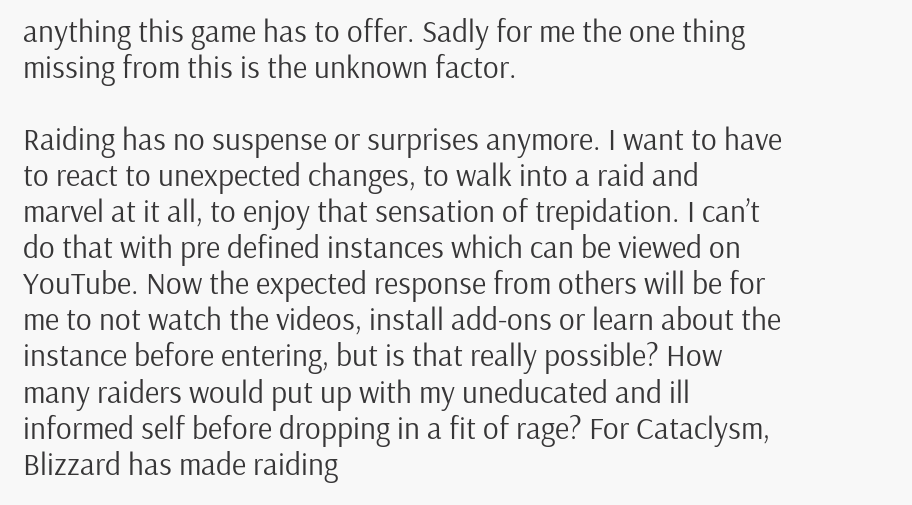anything this game has to offer. Sadly for me the one thing missing from this is the unknown factor.

Raiding has no suspense or surprises anymore. I want to have to react to unexpected changes, to walk into a raid and marvel at it all, to enjoy that sensation of trepidation. I can’t do that with pre defined instances which can be viewed on YouTube. Now the expected response from others will be for me to not watch the videos, install add-ons or learn about the instance before entering, but is that really possible? How many raiders would put up with my uneducated and ill informed self before dropping in a fit of rage? For Cataclysm, Blizzard has made raiding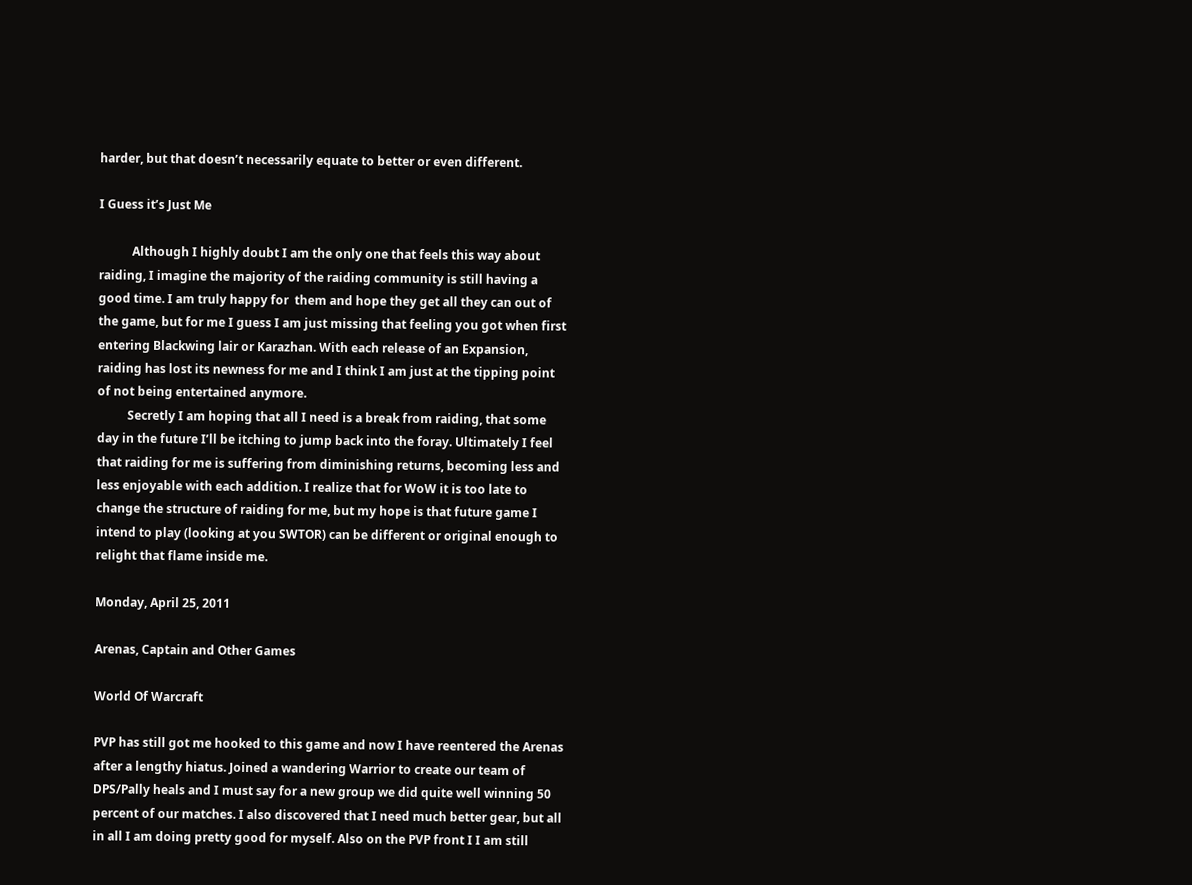harder, but that doesn’t necessarily equate to better or even different.

I Guess it’s Just Me

           Although I highly doubt I am the only one that feels this way about raiding, I imagine the majority of the raiding community is still having a good time. I am truly happy for  them and hope they get all they can out of the game, but for me I guess I am just missing that feeling you got when first entering Blackwing lair or Karazhan. With each release of an Expansion, raiding has lost its newness for me and I think I am just at the tipping point of not being entertained anymore.
          Secretly I am hoping that all I need is a break from raiding, that some day in the future I’ll be itching to jump back into the foray. Ultimately I feel that raiding for me is suffering from diminishing returns, becoming less and less enjoyable with each addition. I realize that for WoW it is too late to change the structure of raiding for me, but my hope is that future game I intend to play (looking at you SWTOR) can be different or original enough to relight that flame inside me.

Monday, April 25, 2011

Arenas, Captain and Other Games

World Of Warcraft

PVP has still got me hooked to this game and now I have reentered the Arenas after a lengthy hiatus. Joined a wandering Warrior to create our team of DPS/Pally heals and I must say for a new group we did quite well winning 50 percent of our matches. I also discovered that I need much better gear, but all in all I am doing pretty good for myself. Also on the PVP front I I am still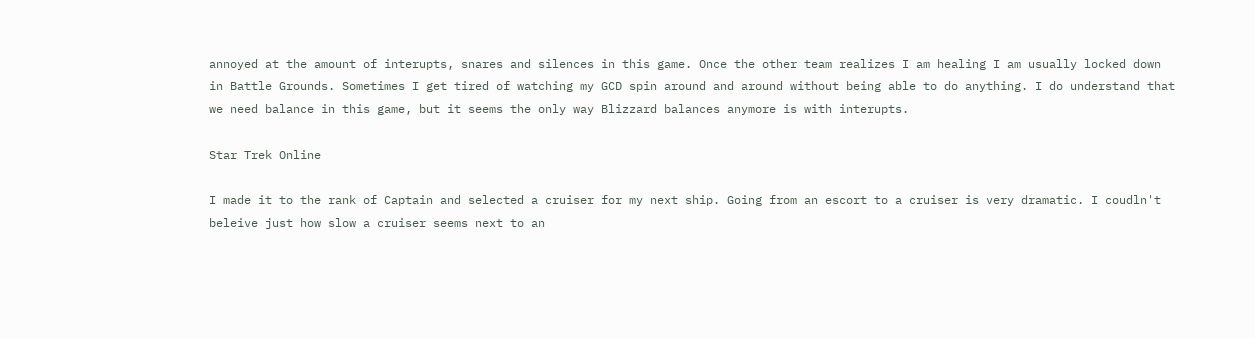annoyed at the amount of interupts, snares and silences in this game. Once the other team realizes I am healing I am usually locked down in Battle Grounds. Sometimes I get tired of watching my GCD spin around and around without being able to do anything. I do understand that we need balance in this game, but it seems the only way Blizzard balances anymore is with interupts.

Star Trek Online

I made it to the rank of Captain and selected a cruiser for my next ship. Going from an escort to a cruiser is very dramatic. I coudln't beleive just how slow a cruiser seems next to an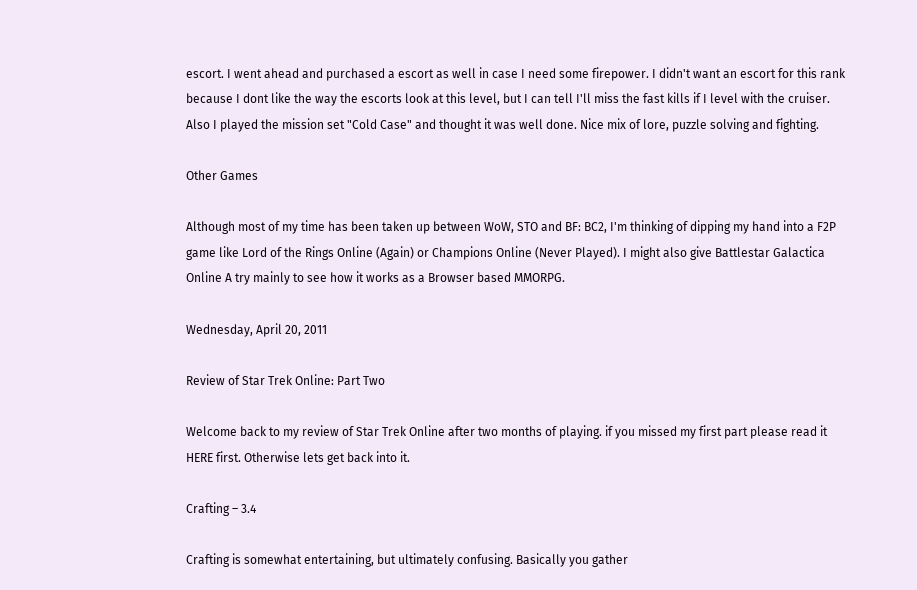escort. I went ahead and purchased a escort as well in case I need some firepower. I didn't want an escort for this rank because I dont like the way the escorts look at this level, but I can tell I'll miss the fast kills if I level with the cruiser.
Also I played the mission set "Cold Case" and thought it was well done. Nice mix of lore, puzzle solving and fighting.

Other Games

Although most of my time has been taken up between WoW, STO and BF: BC2, I'm thinking of dipping my hand into a F2P game like Lord of the Rings Online (Again) or Champions Online (Never Played). I might also give Battlestar Galactica Online A try mainly to see how it works as a Browser based MMORPG.

Wednesday, April 20, 2011

Review of Star Trek Online: Part Two

Welcome back to my review of Star Trek Online after two months of playing. if you missed my first part please read it HERE first. Otherwise lets get back into it.

Crafting – 3.4

Crafting is somewhat entertaining, but ultimately confusing. Basically you gather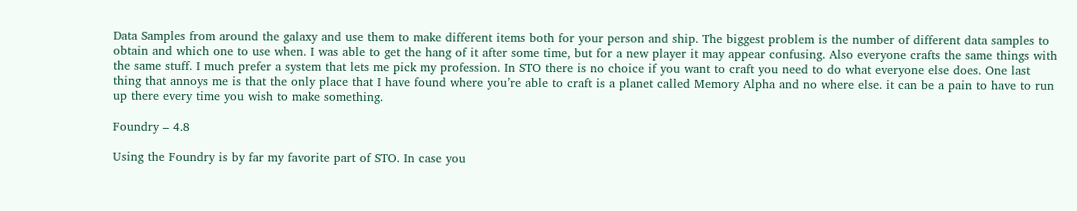Data Samples from around the galaxy and use them to make different items both for your person and ship. The biggest problem is the number of different data samples to obtain and which one to use when. I was able to get the hang of it after some time, but for a new player it may appear confusing. Also everyone crafts the same things with the same stuff. I much prefer a system that lets me pick my profession. In STO there is no choice if you want to craft you need to do what everyone else does. One last thing that annoys me is that the only place that I have found where you’re able to craft is a planet called Memory Alpha and no where else. it can be a pain to have to run up there every time you wish to make something.

Foundry – 4.8

Using the Foundry is by far my favorite part of STO. In case you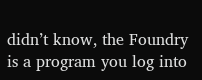didn’t know, the Foundry is a program you log into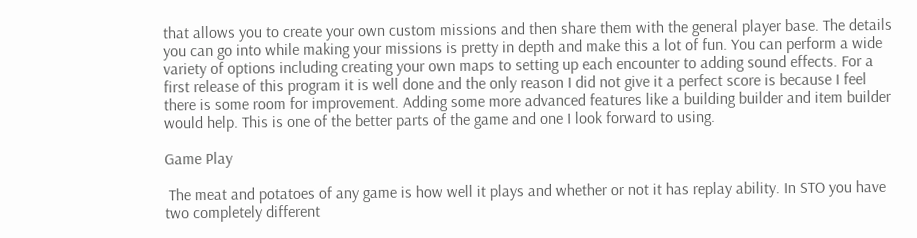that allows you to create your own custom missions and then share them with the general player base. The details you can go into while making your missions is pretty in depth and make this a lot of fun. You can perform a wide variety of options including creating your own maps to setting up each encounter to adding sound effects. For a first release of this program it is well done and the only reason I did not give it a perfect score is because I feel there is some room for improvement. Adding some more advanced features like a building builder and item builder would help. This is one of the better parts of the game and one I look forward to using.

Game Play

 The meat and potatoes of any game is how well it plays and whether or not it has replay ability. In STO you have two completely different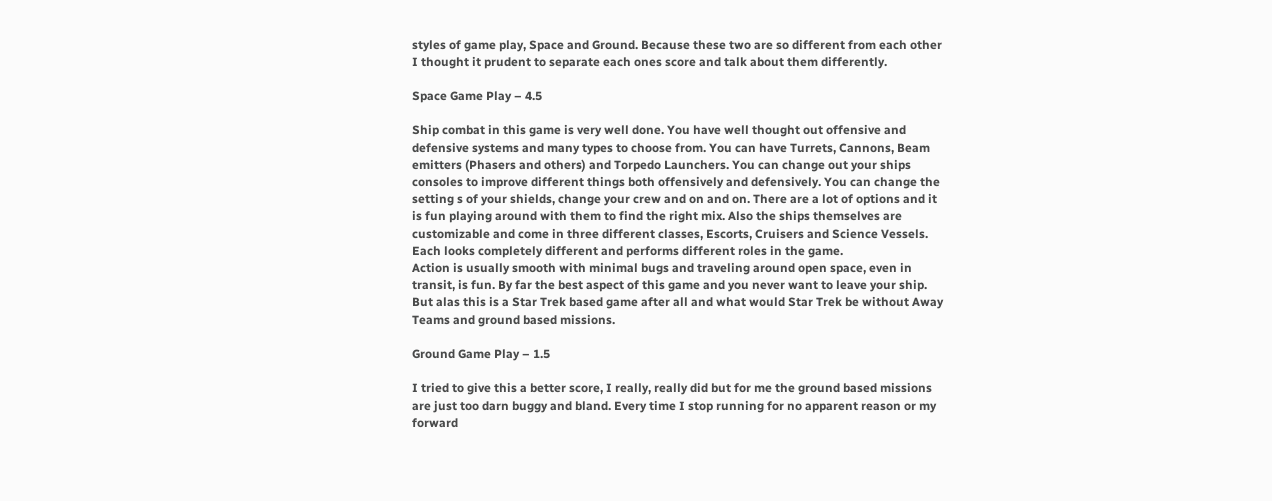styles of game play, Space and Ground. Because these two are so different from each other I thought it prudent to separate each ones score and talk about them differently.

Space Game Play – 4.5

Ship combat in this game is very well done. You have well thought out offensive and defensive systems and many types to choose from. You can have Turrets, Cannons, Beam emitters (Phasers and others) and Torpedo Launchers. You can change out your ships consoles to improve different things both offensively and defensively. You can change the setting s of your shields, change your crew and on and on. There are a lot of options and it is fun playing around with them to find the right mix. Also the ships themselves are customizable and come in three different classes, Escorts, Cruisers and Science Vessels. Each looks completely different and performs different roles in the game.
Action is usually smooth with minimal bugs and traveling around open space, even in transit, is fun. By far the best aspect of this game and you never want to leave your ship. But alas this is a Star Trek based game after all and what would Star Trek be without Away Teams and ground based missions.

Ground Game Play – 1.5

I tried to give this a better score, I really, really did but for me the ground based missions are just too darn buggy and bland. Every time I stop running for no apparent reason or my forward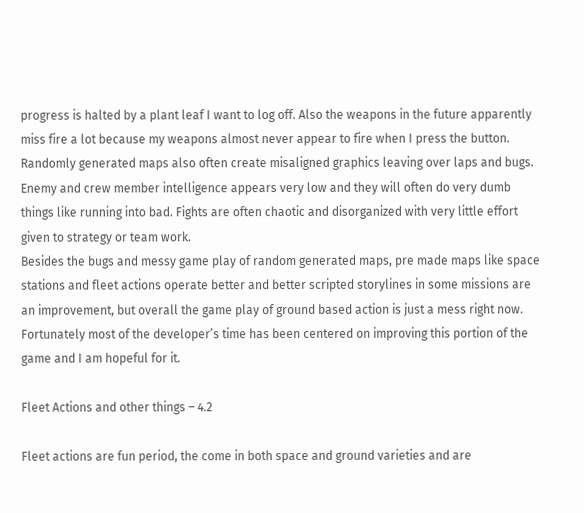progress is halted by a plant leaf I want to log off. Also the weapons in the future apparently miss fire a lot because my weapons almost never appear to fire when I press the button. Randomly generated maps also often create misaligned graphics leaving over laps and bugs. Enemy and crew member intelligence appears very low and they will often do very dumb things like running into bad. Fights are often chaotic and disorganized with very little effort given to strategy or team work.
Besides the bugs and messy game play of random generated maps, pre made maps like space stations and fleet actions operate better and better scripted storylines in some missions are an improvement, but overall the game play of ground based action is just a mess right now. Fortunately most of the developer’s time has been centered on improving this portion of the game and I am hopeful for it.

Fleet Actions and other things – 4.2

Fleet actions are fun period, the come in both space and ground varieties and are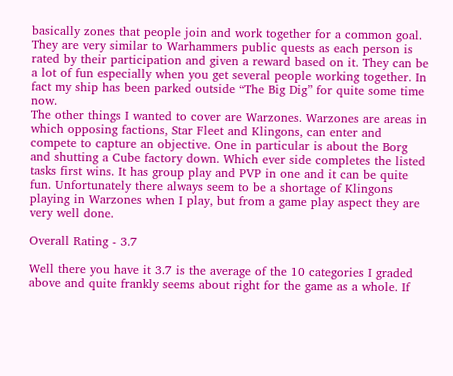basically zones that people join and work together for a common goal. They are very similar to Warhammers public quests as each person is rated by their participation and given a reward based on it. They can be a lot of fun especially when you get several people working together. In fact my ship has been parked outside “The Big Dig” for quite some time now.
The other things I wanted to cover are Warzones. Warzones are areas in which opposing factions, Star Fleet and Klingons, can enter and compete to capture an objective. One in particular is about the Borg and shutting a Cube factory down. Which ever side completes the listed tasks first wins. It has group play and PVP in one and it can be quite fun. Unfortunately there always seem to be a shortage of Klingons playing in Warzones when I play, but from a game play aspect they are very well done.

Overall Rating - 3.7

Well there you have it 3.7 is the average of the 10 categories I graded above and quite frankly seems about right for the game as a whole. If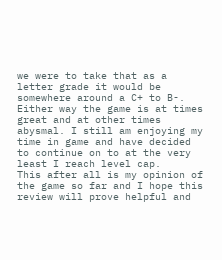we were to take that as a letter grade it would be somewhere around a C+ to B-. Either way the game is at times great and at other times abysmal. I still am enjoying my time in game and have decided to continue on to at the very least I reach level cap.
This after all is my opinion of the game so far and I hope this review will prove helpful and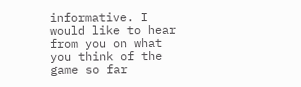informative. I would like to hear from you on what you think of the game so far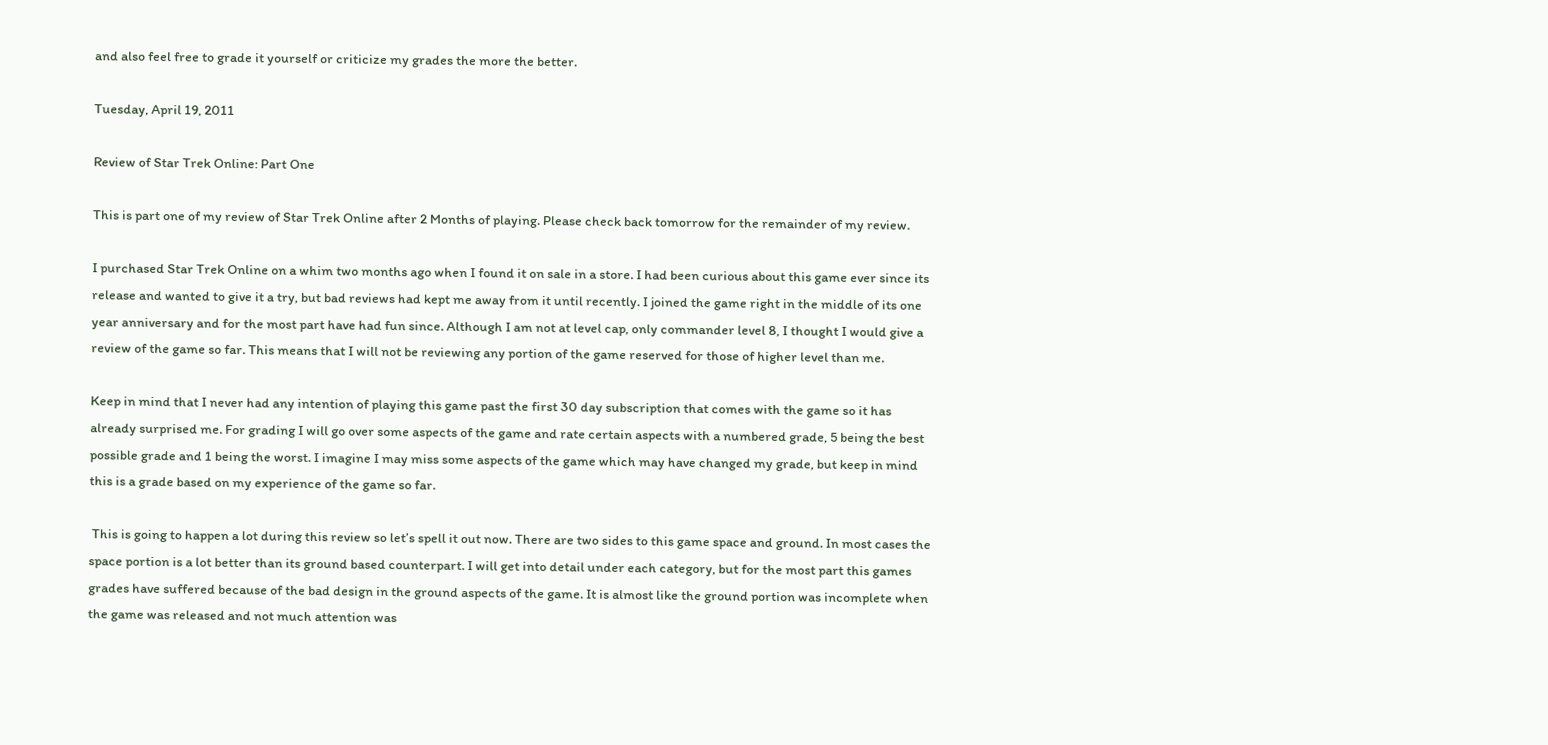and also feel free to grade it yourself or criticize my grades the more the better.

Tuesday, April 19, 2011

Review of Star Trek Online: Part One

This is part one of my review of Star Trek Online after 2 Months of playing. Please check back tomorrow for the remainder of my review.

I purchased Star Trek Online on a whim two months ago when I found it on sale in a store. I had been curious about this game ever since its release and wanted to give it a try, but bad reviews had kept me away from it until recently. I joined the game right in the middle of its one year anniversary and for the most part have had fun since. Although I am not at level cap, only commander level 8, I thought I would give a review of the game so far. This means that I will not be reviewing any portion of the game reserved for those of higher level than me.

Keep in mind that I never had any intention of playing this game past the first 30 day subscription that comes with the game so it has already surprised me. For grading I will go over some aspects of the game and rate certain aspects with a numbered grade, 5 being the best possible grade and 1 being the worst. I imagine I may miss some aspects of the game which may have changed my grade, but keep in mind this is a grade based on my experience of the game so far.

 This is going to happen a lot during this review so let’s spell it out now. There are two sides to this game space and ground. In most cases the space portion is a lot better than its ground based counterpart. I will get into detail under each category, but for the most part this games grades have suffered because of the bad design in the ground aspects of the game. It is almost like the ground portion was incomplete when the game was released and not much attention was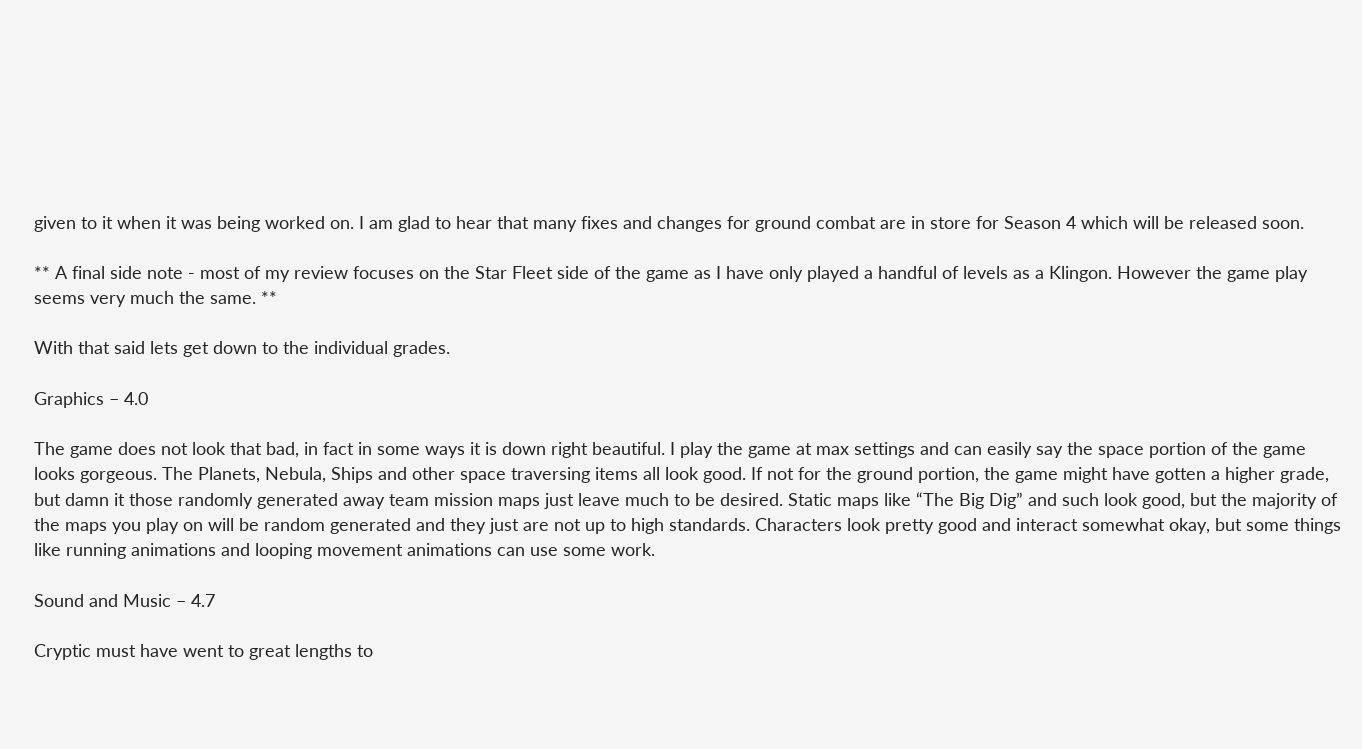given to it when it was being worked on. I am glad to hear that many fixes and changes for ground combat are in store for Season 4 which will be released soon.

** A final side note - most of my review focuses on the Star Fleet side of the game as I have only played a handful of levels as a Klingon. However the game play seems very much the same. **

With that said lets get down to the individual grades.

Graphics – 4.0

The game does not look that bad, in fact in some ways it is down right beautiful. I play the game at max settings and can easily say the space portion of the game looks gorgeous. The Planets, Nebula, Ships and other space traversing items all look good. If not for the ground portion, the game might have gotten a higher grade, but damn it those randomly generated away team mission maps just leave much to be desired. Static maps like “The Big Dig” and such look good, but the majority of the maps you play on will be random generated and they just are not up to high standards. Characters look pretty good and interact somewhat okay, but some things like running animations and looping movement animations can use some work.

Sound and Music – 4.7

Cryptic must have went to great lengths to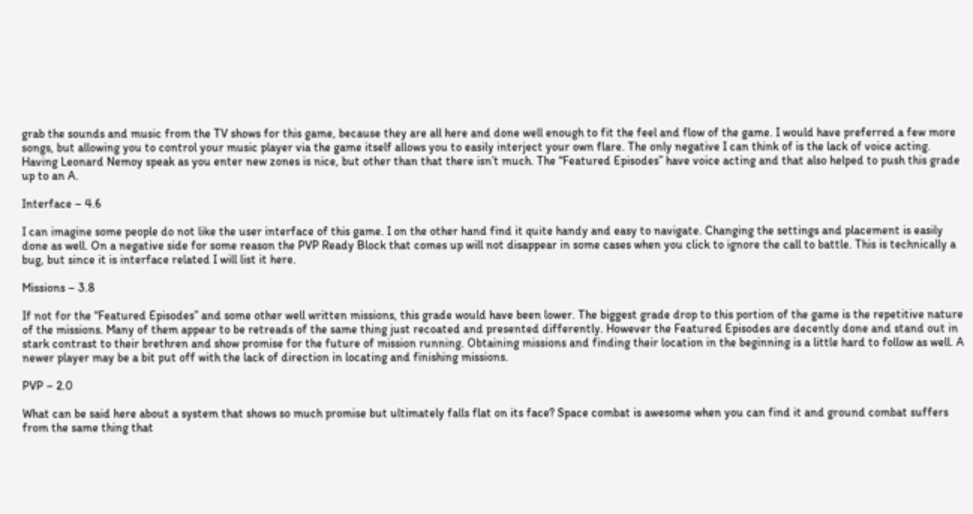grab the sounds and music from the TV shows for this game, because they are all here and done well enough to fit the feel and flow of the game. I would have preferred a few more songs, but allowing you to control your music player via the game itself allows you to easily interject your own flare. The only negative I can think of is the lack of voice acting. Having Leonard Nemoy speak as you enter new zones is nice, but other than that there isn’t much. The “Featured Episodes” have voice acting and that also helped to push this grade up to an A.

Interface – 4.6

I can imagine some people do not like the user interface of this game. I on the other hand find it quite handy and easy to navigate. Changing the settings and placement is easily done as well. On a negative side for some reason the PVP Ready Block that comes up will not disappear in some cases when you click to ignore the call to battle. This is technically a bug, but since it is interface related I will list it here.

Missions – 3.8

If not for the “Featured Episodes” and some other well written missions, this grade would have been lower. The biggest grade drop to this portion of the game is the repetitive nature of the missions. Many of them appear to be retreads of the same thing just recoated and presented differently. However the Featured Episodes are decently done and stand out in stark contrast to their brethren and show promise for the future of mission running. Obtaining missions and finding their location in the beginning is a little hard to follow as well. A newer player may be a bit put off with the lack of direction in locating and finishing missions.

PVP – 2.0

What can be said here about a system that shows so much promise but ultimately falls flat on its face? Space combat is awesome when you can find it and ground combat suffers from the same thing that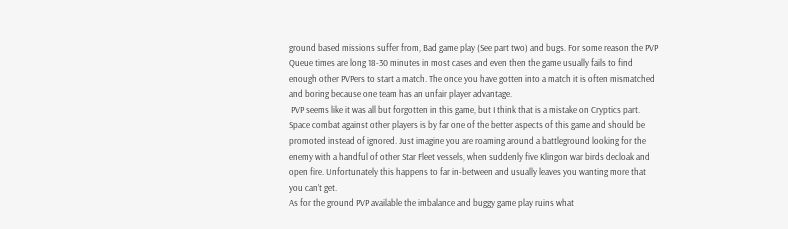ground based missions suffer from, Bad game play (See part two) and bugs. For some reason the PVP Queue times are long 18-30 minutes in most cases and even then the game usually fails to find enough other PVPers to start a match. The once you have gotten into a match it is often mismatched and boring because one team has an unfair player advantage.
 PVP seems like it was all but forgotten in this game, but I think that is a mistake on Cryptics part. Space combat against other players is by far one of the better aspects of this game and should be promoted instead of ignored. Just imagine you are roaming around a battleground looking for the enemy with a handful of other Star Fleet vessels, when suddenly five Klingon war birds decloak and open fire. Unfortunately this happens to far in-between and usually leaves you wanting more that you can’t get.
As for the ground PVP available the imbalance and buggy game play ruins what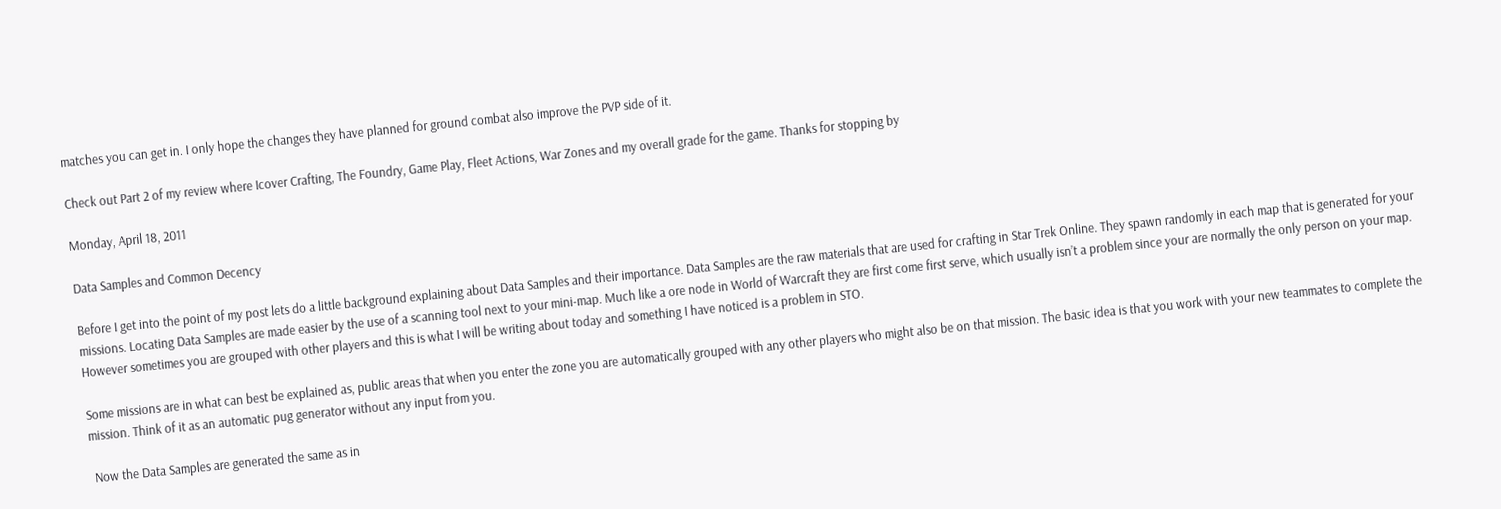matches you can get in. I only hope the changes they have planned for ground combat also improve the PVP side of it.

Check out Part 2 of my review where Icover Crafting, The Foundry, Game Play, Fleet Actions, War Zones and my overall grade for the game. Thanks for stopping by

Monday, April 18, 2011

Data Samples and Common Decency

Before I get into the point of my post lets do a little background explaining about Data Samples and their importance. Data Samples are the raw materials that are used for crafting in Star Trek Online. They spawn randomly in each map that is generated for your missions. Locating Data Samples are made easier by the use of a scanning tool next to your mini-map. Much like a ore node in World of Warcraft they are first come first serve, which usually isn’t a problem since your are normally the only person on your map. However sometimes you are grouped with other players and this is what I will be writing about today and something I have noticed is a problem in STO.

Some missions are in what can best be explained as, public areas that when you enter the zone you are automatically grouped with any other players who might also be on that mission. The basic idea is that you work with your new teammates to complete the mission. Think of it as an automatic pug generator without any input from you.

 Now the Data Samples are generated the same as in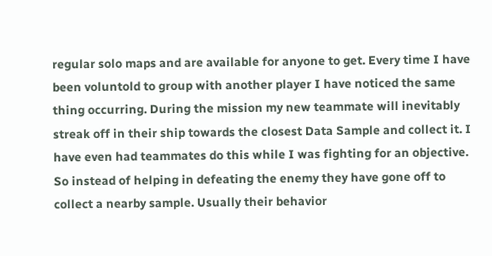regular solo maps and are available for anyone to get. Every time I have been voluntold to group with another player I have noticed the same thing occurring. During the mission my new teammate will inevitably streak off in their ship towards the closest Data Sample and collect it. I have even had teammates do this while I was fighting for an objective. So instead of helping in defeating the enemy they have gone off to collect a nearby sample. Usually their behavior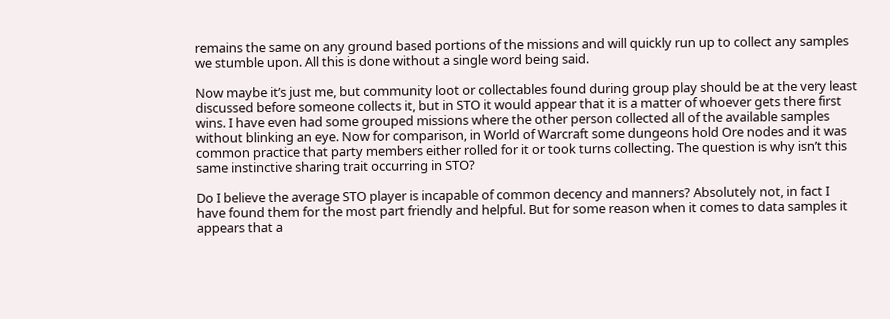remains the same on any ground based portions of the missions and will quickly run up to collect any samples we stumble upon. All this is done without a single word being said.

Now maybe it’s just me, but community loot or collectables found during group play should be at the very least discussed before someone collects it, but in STO it would appear that it is a matter of whoever gets there first wins. I have even had some grouped missions where the other person collected all of the available samples without blinking an eye. Now for comparison, in World of Warcraft some dungeons hold Ore nodes and it was common practice that party members either rolled for it or took turns collecting. The question is why isn’t this same instinctive sharing trait occurring in STO?

Do I believe the average STO player is incapable of common decency and manners? Absolutely not, in fact I have found them for the most part friendly and helpful. But for some reason when it comes to data samples it appears that a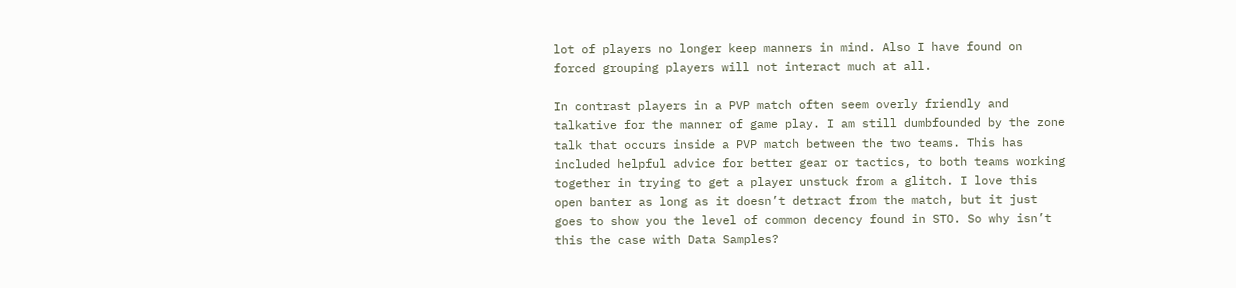lot of players no longer keep manners in mind. Also I have found on forced grouping players will not interact much at all.

In contrast players in a PVP match often seem overly friendly and talkative for the manner of game play. I am still dumbfounded by the zone talk that occurs inside a PVP match between the two teams. This has included helpful advice for better gear or tactics, to both teams working together in trying to get a player unstuck from a glitch. I love this open banter as long as it doesn’t detract from the match, but it just goes to show you the level of common decency found in STO. So why isn’t this the case with Data Samples?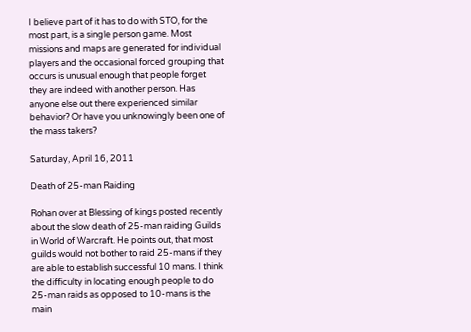I believe part of it has to do with STO, for the most part, is a single person game. Most missions and maps are generated for individual players and the occasional forced grouping that occurs is unusual enough that people forget they are indeed with another person. Has anyone else out there experienced similar behavior? Or have you unknowingly been one of the mass takers?

Saturday, April 16, 2011

Death of 25-man Raiding

Rohan over at Blessing of kings posted recently about the slow death of 25-man raiding Guilds in World of Warcraft. He points out, that most guilds would not bother to raid 25-mans if they are able to establish successful 10 mans. I think the difficulty in locating enough people to do 25-man raids as opposed to 10-mans is the main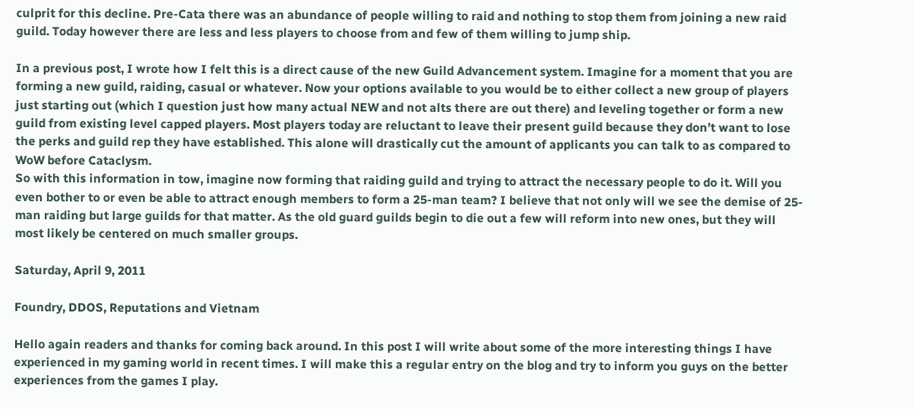culprit for this decline. Pre-Cata there was an abundance of people willing to raid and nothing to stop them from joining a new raid guild. Today however there are less and less players to choose from and few of them willing to jump ship.

In a previous post, I wrote how I felt this is a direct cause of the new Guild Advancement system. Imagine for a moment that you are forming a new guild, raiding, casual or whatever. Now your options available to you would be to either collect a new group of players just starting out (which I question just how many actual NEW and not alts there are out there) and leveling together or form a new guild from existing level capped players. Most players today are reluctant to leave their present guild because they don’t want to lose the perks and guild rep they have established. This alone will drastically cut the amount of applicants you can talk to as compared to WoW before Cataclysm.
So with this information in tow, imagine now forming that raiding guild and trying to attract the necessary people to do it. Will you even bother to or even be able to attract enough members to form a 25-man team? I believe that not only will we see the demise of 25-man raiding but large guilds for that matter. As the old guard guilds begin to die out a few will reform into new ones, but they will most likely be centered on much smaller groups.

Saturday, April 9, 2011

Foundry, DDOS, Reputations and Vietnam

Hello again readers and thanks for coming back around. In this post I will write about some of the more interesting things I have experienced in my gaming world in recent times. I will make this a regular entry on the blog and try to inform you guys on the better experiences from the games I play.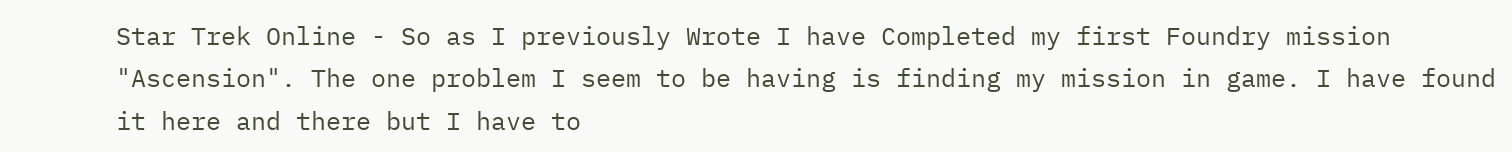Star Trek Online - So as I previously Wrote I have Completed my first Foundry mission "Ascension". The one problem I seem to be having is finding my mission in game. I have found it here and there but I have to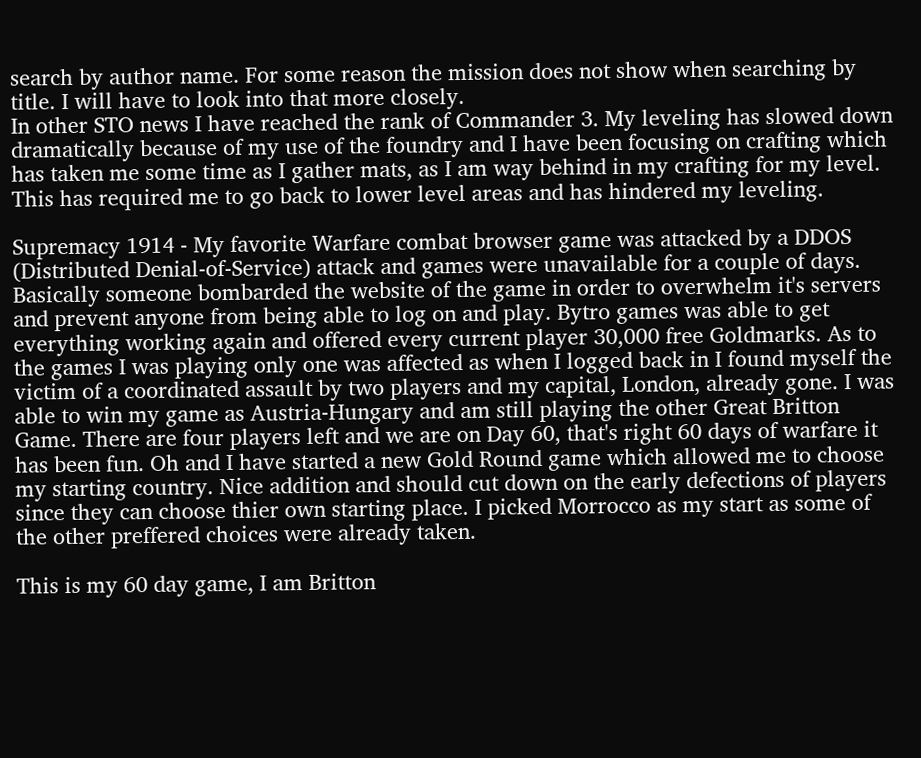search by author name. For some reason the mission does not show when searching by title. I will have to look into that more closely.
In other STO news I have reached the rank of Commander 3. My leveling has slowed down dramatically because of my use of the foundry and I have been focusing on crafting which has taken me some time as I gather mats, as I am way behind in my crafting for my level. This has required me to go back to lower level areas and has hindered my leveling.

Supremacy 1914 - My favorite Warfare combat browser game was attacked by a DDOS (Distributed Denial-of-Service) attack and games were unavailable for a couple of days. Basically someone bombarded the website of the game in order to overwhelm it's servers and prevent anyone from being able to log on and play. Bytro games was able to get everything working again and offered every current player 30,000 free Goldmarks. As to the games I was playing only one was affected as when I logged back in I found myself the victim of a coordinated assault by two players and my capital, London, already gone. I was able to win my game as Austria-Hungary and am still playing the other Great Britton Game. There are four players left and we are on Day 60, that's right 60 days of warfare it has been fun. Oh and I have started a new Gold Round game which allowed me to choose my starting country. Nice addition and should cut down on the early defections of players since they can choose thier own starting place. I picked Morrocco as my start as some of the other preffered choices were already taken.

This is my 60 day game, I am Britton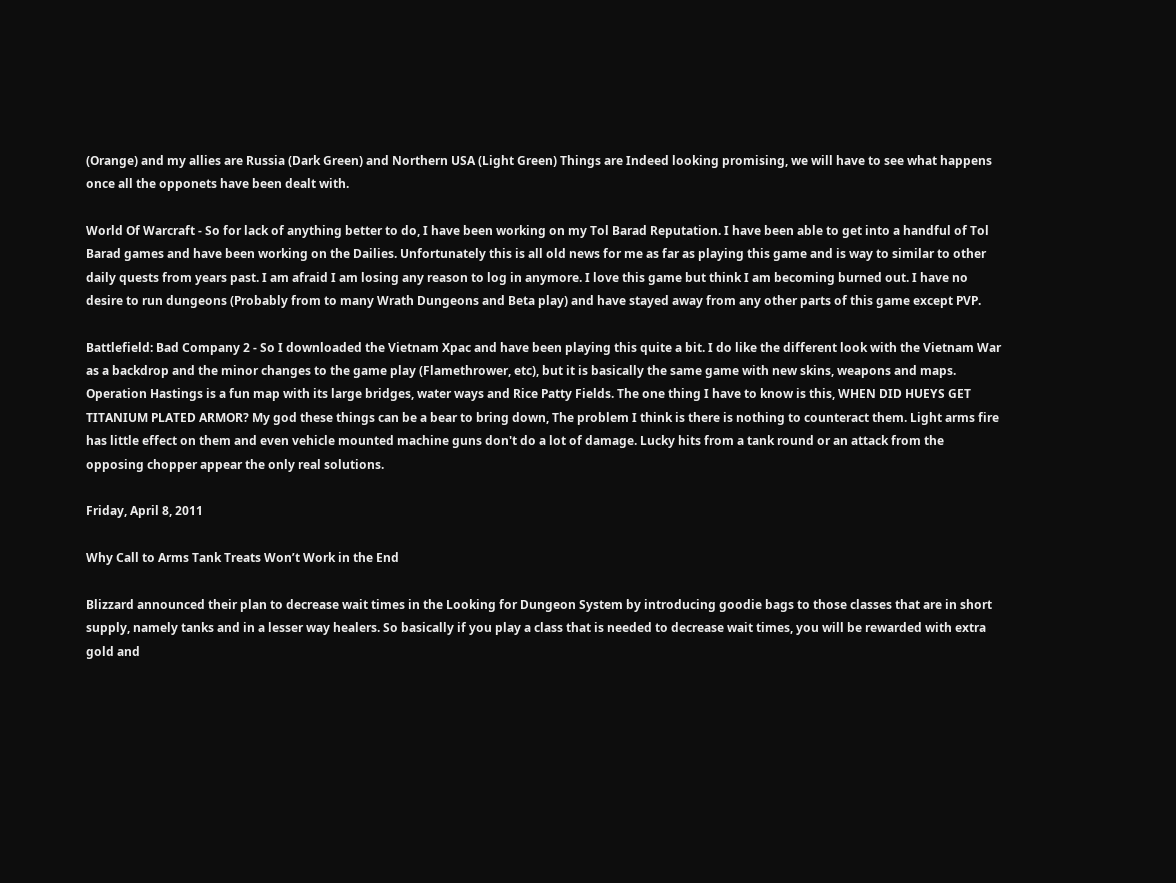(Orange) and my allies are Russia (Dark Green) and Northern USA (Light Green) Things are Indeed looking promising, we will have to see what happens once all the opponets have been dealt with.

World Of Warcraft - So for lack of anything better to do, I have been working on my Tol Barad Reputation. I have been able to get into a handful of Tol Barad games and have been working on the Dailies. Unfortunately this is all old news for me as far as playing this game and is way to similar to other daily quests from years past. I am afraid I am losing any reason to log in anymore. I love this game but think I am becoming burned out. I have no desire to run dungeons (Probably from to many Wrath Dungeons and Beta play) and have stayed away from any other parts of this game except PVP.

Battlefield: Bad Company 2 - So I downloaded the Vietnam Xpac and have been playing this quite a bit. I do like the different look with the Vietnam War as a backdrop and the minor changes to the game play (Flamethrower, etc), but it is basically the same game with new skins, weapons and maps. Operation Hastings is a fun map with its large bridges, water ways and Rice Patty Fields. The one thing I have to know is this, WHEN DID HUEYS GET TITANIUM PLATED ARMOR? My god these things can be a bear to bring down, The problem I think is there is nothing to counteract them. Light arms fire has little effect on them and even vehicle mounted machine guns don't do a lot of damage. Lucky hits from a tank round or an attack from the opposing chopper appear the only real solutions.

Friday, April 8, 2011

Why Call to Arms Tank Treats Won’t Work in the End

Blizzard announced their plan to decrease wait times in the Looking for Dungeon System by introducing goodie bags to those classes that are in short supply, namely tanks and in a lesser way healers. So basically if you play a class that is needed to decrease wait times, you will be rewarded with extra gold and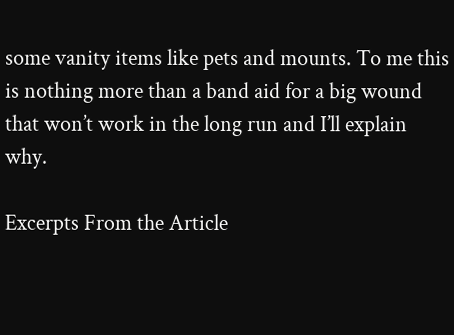some vanity items like pets and mounts. To me this is nothing more than a band aid for a big wound that won’t work in the long run and I’ll explain why.

Excerpts From the Article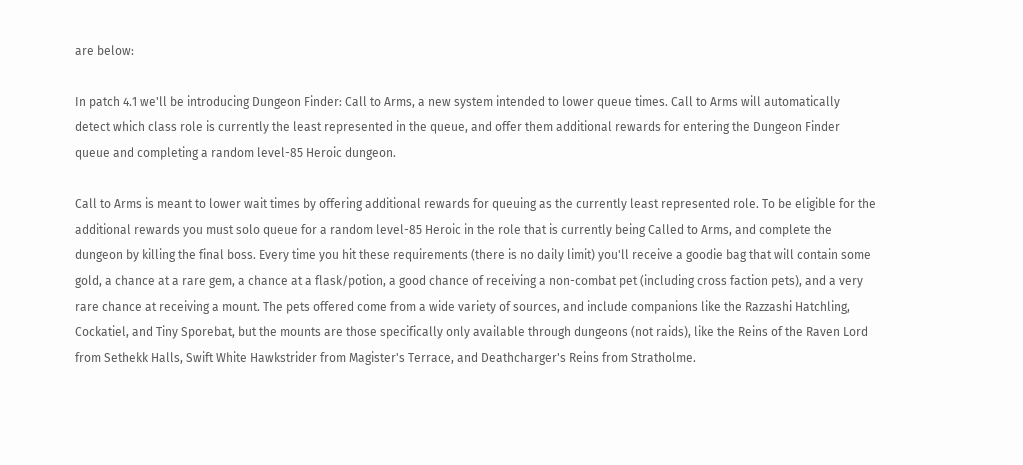are below:

In patch 4.1 we'll be introducing Dungeon Finder: Call to Arms, a new system intended to lower queue times. Call to Arms will automatically detect which class role is currently the least represented in the queue, and offer them additional rewards for entering the Dungeon Finder queue and completing a random level-85 Heroic dungeon.

Call to Arms is meant to lower wait times by offering additional rewards for queuing as the currently least represented role. To be eligible for the additional rewards you must solo queue for a random level-85 Heroic in the role that is currently being Called to Arms, and complete the dungeon by killing the final boss. Every time you hit these requirements (there is no daily limit) you'll receive a goodie bag that will contain some gold, a chance at a rare gem, a chance at a flask/potion, a good chance of receiving a non-combat pet (including cross faction pets), and a very rare chance at receiving a mount. The pets offered come from a wide variety of sources, and include companions like the Razzashi Hatchling, Cockatiel, and Tiny Sporebat, but the mounts are those specifically only available through dungeons (not raids), like the Reins of the Raven Lord from Sethekk Halls, Swift White Hawkstrider from Magister's Terrace, and Deathcharger's Reins from Stratholme.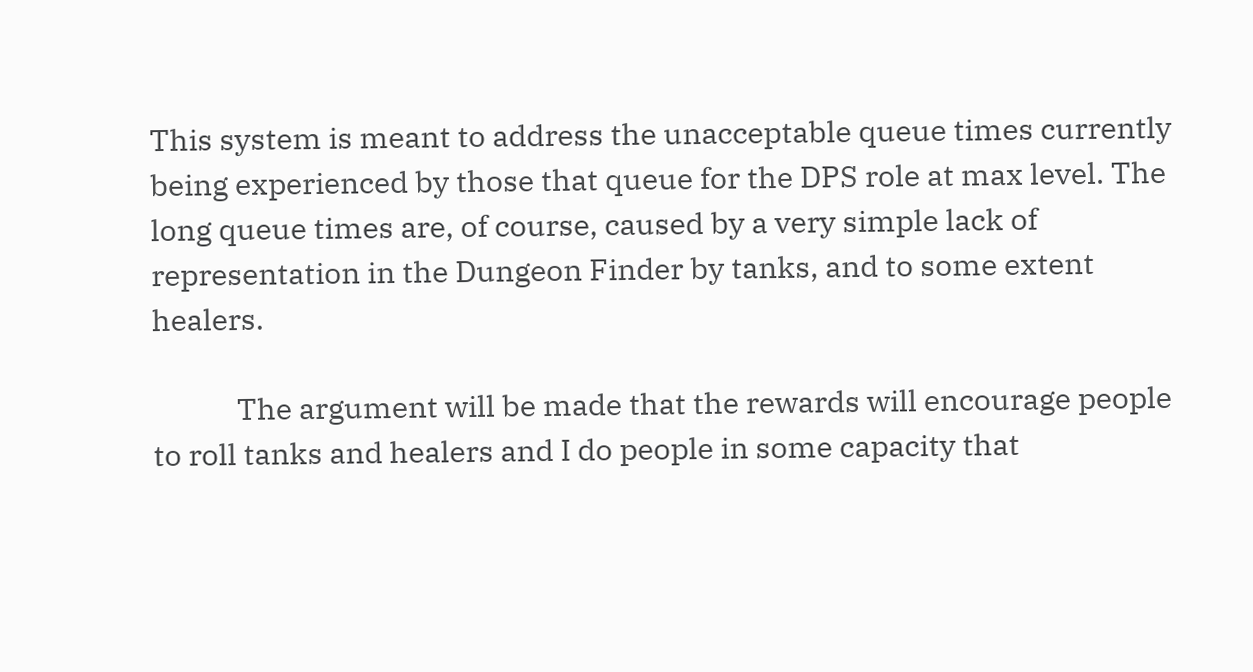This system is meant to address the unacceptable queue times currently being experienced by those that queue for the DPS role at max level. The long queue times are, of course, caused by a very simple lack of representation in the Dungeon Finder by tanks, and to some extent healers.

            The argument will be made that the rewards will encourage people to roll tanks and healers and I do people in some capacity that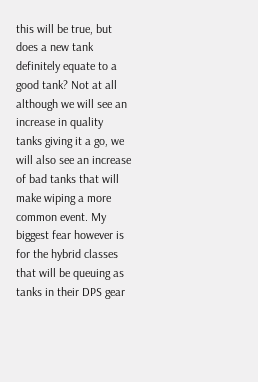this will be true, but does a new tank definitely equate to a good tank? Not at all although we will see an increase in quality tanks giving it a go, we will also see an increase of bad tanks that will make wiping a more common event. My biggest fear however is for the hybrid classes that will be queuing as tanks in their DPS gear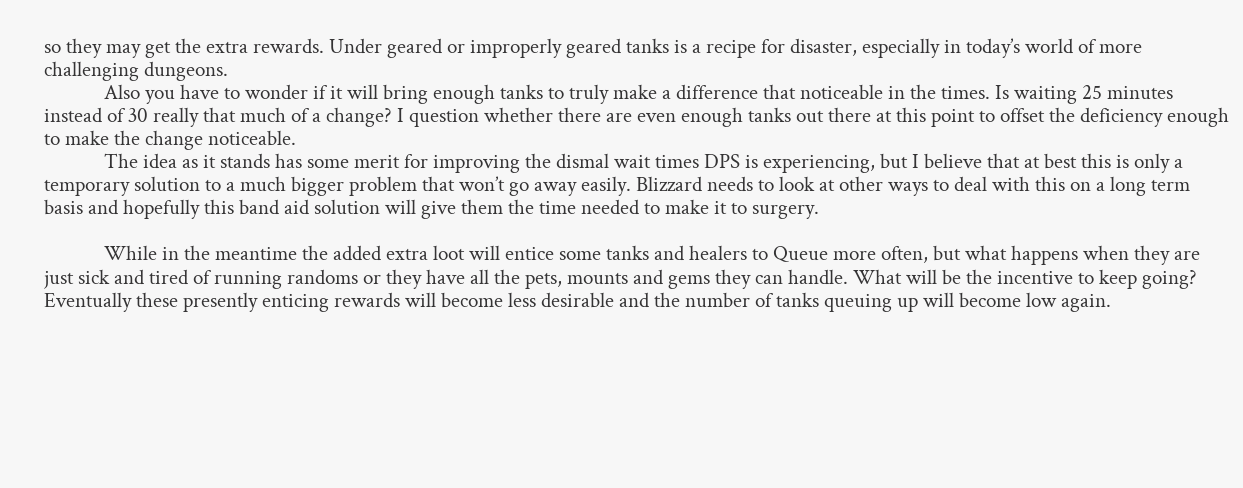so they may get the extra rewards. Under geared or improperly geared tanks is a recipe for disaster, especially in today’s world of more challenging dungeons.
            Also you have to wonder if it will bring enough tanks to truly make a difference that noticeable in the times. Is waiting 25 minutes instead of 30 really that much of a change? I question whether there are even enough tanks out there at this point to offset the deficiency enough to make the change noticeable.
            The idea as it stands has some merit for improving the dismal wait times DPS is experiencing, but I believe that at best this is only a temporary solution to a much bigger problem that won’t go away easily. Blizzard needs to look at other ways to deal with this on a long term basis and hopefully this band aid solution will give them the time needed to make it to surgery.

            While in the meantime the added extra loot will entice some tanks and healers to Queue more often, but what happens when they are just sick and tired of running randoms or they have all the pets, mounts and gems they can handle. What will be the incentive to keep going? Eventually these presently enticing rewards will become less desirable and the number of tanks queuing up will become low again.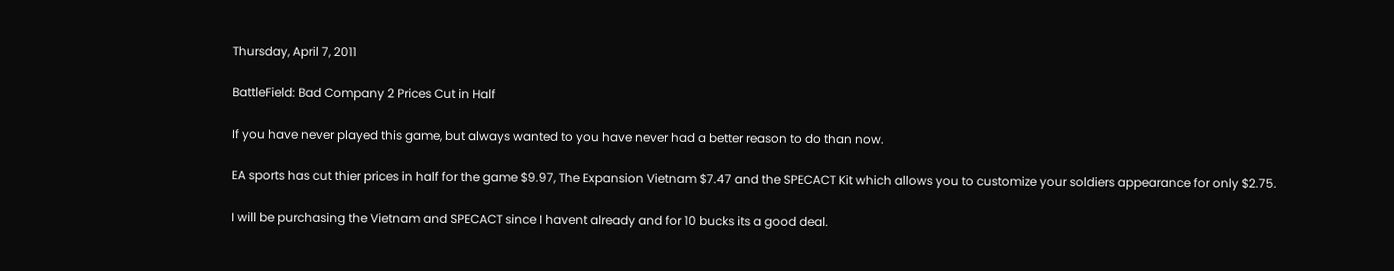Thursday, April 7, 2011

BattleField: Bad Company 2 Prices Cut in Half

If you have never played this game, but always wanted to you have never had a better reason to do than now.

EA sports has cut thier prices in half for the game $9.97, The Expansion Vietnam $7.47 and the SPECACT Kit which allows you to customize your soldiers appearance for only $2.75.

I will be purchasing the Vietnam and SPECACT since I havent already and for 10 bucks its a good deal.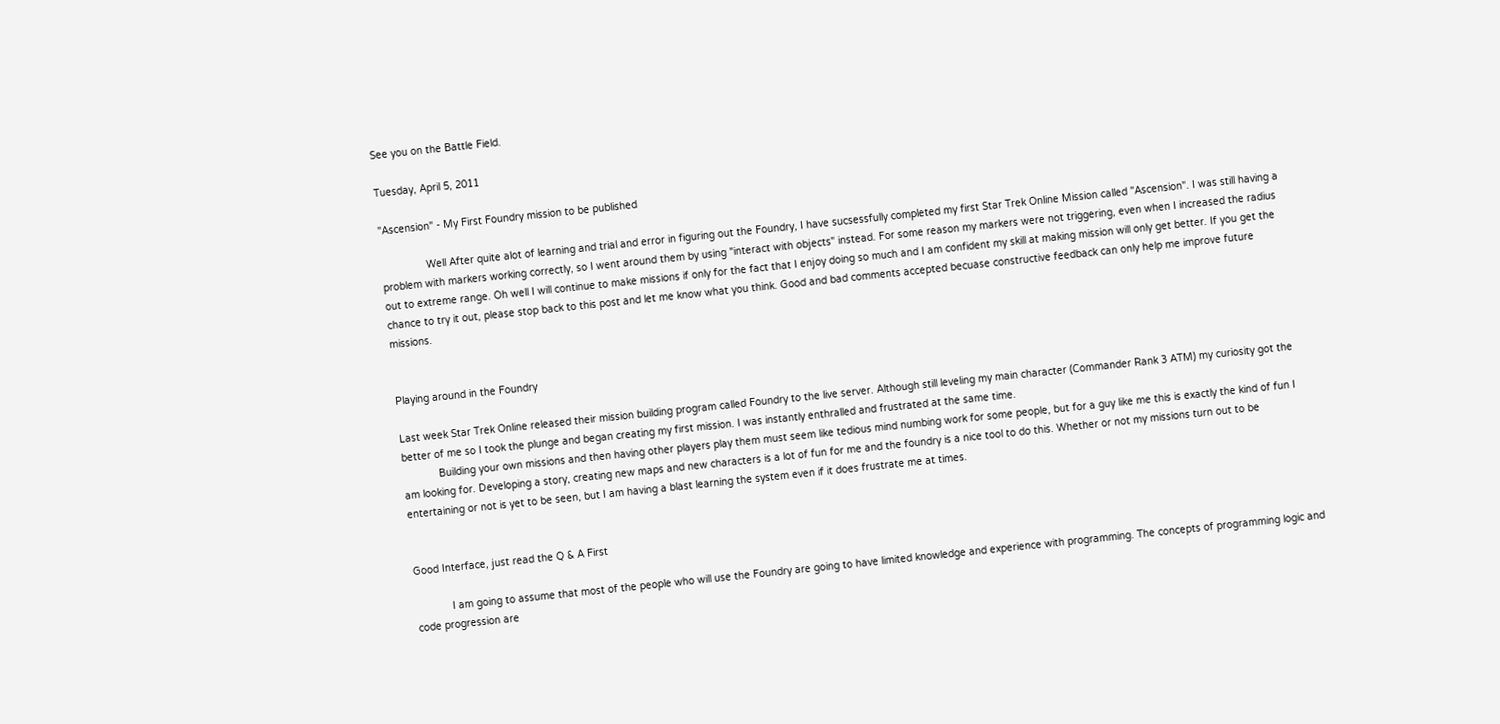See you on the Battle Field.

Tuesday, April 5, 2011

"Ascension" - My First Foundry mission to be published

               Well After quite alot of learning and trial and error in figuring out the Foundry, I have sucsessfully completed my first Star Trek Online Mission called "Ascension". I was still having a problem with markers working correctly, so I went around them by using "interact with objects" instead. For some reason my markers were not triggering, even when I increased the radius out to extreme range. Oh well I will continue to make missions if only for the fact that I enjoy doing so much and I am confident my skill at making mission will only get better. If you get the chance to try it out, please stop back to this post and let me know what you think. Good and bad comments accepted becuase constructive feedback can only help me improve future missions.


Playing around in the Foundry

Last week Star Trek Online released their mission building program called Foundry to the live server. Although still leveling my main character (Commander Rank 3 ATM) my curiosity got the better of me so I took the plunge and began creating my first mission. I was instantly enthralled and frustrated at the same time.
            Building your own missions and then having other players play them must seem like tedious mind numbing work for some people, but for a guy like me this is exactly the kind of fun I am looking for. Developing a story, creating new maps and new characters is a lot of fun for me and the foundry is a nice tool to do this. Whether or not my missions turn out to be entertaining or not is yet to be seen, but I am having a blast learning the system even if it does frustrate me at times.


Good Interface, just read the Q & A First

            I am going to assume that most of the people who will use the Foundry are going to have limited knowledge and experience with programming. The concepts of programming logic and code progression are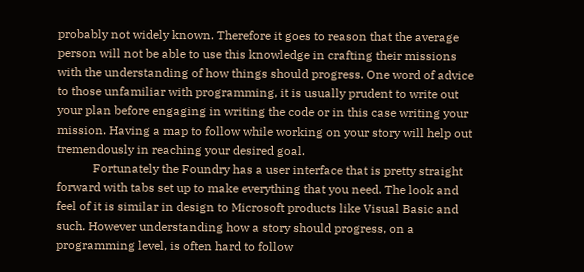probably not widely known. Therefore it goes to reason that the average person will not be able to use this knowledge in crafting their missions with the understanding of how things should progress. One word of advice to those unfamiliar with programming, it is usually prudent to write out your plan before engaging in writing the code or in this case writing your mission. Having a map to follow while working on your story will help out tremendously in reaching your desired goal.
            Fortunately the Foundry has a user interface that is pretty straight forward with tabs set up to make everything that you need. The look and feel of it is similar in design to Microsoft products like Visual Basic and such. However understanding how a story should progress, on a programming level, is often hard to follow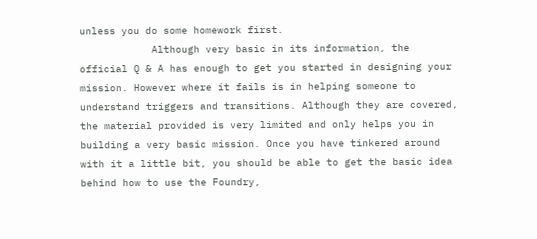unless you do some homework first.
            Although very basic in its information, the official Q & A has enough to get you started in designing your mission. However where it fails is in helping someone to understand triggers and transitions. Although they are covered, the material provided is very limited and only helps you in building a very basic mission. Once you have tinkered around with it a little bit, you should be able to get the basic idea behind how to use the Foundry,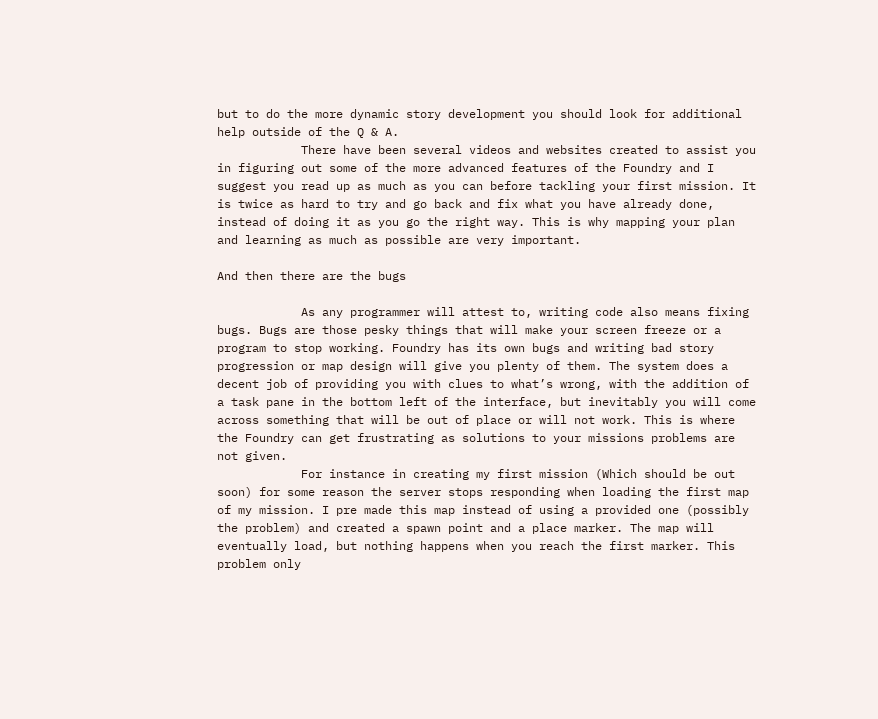but to do the more dynamic story development you should look for additional help outside of the Q & A.
            There have been several videos and websites created to assist you in figuring out some of the more advanced features of the Foundry and I suggest you read up as much as you can before tackling your first mission. It is twice as hard to try and go back and fix what you have already done, instead of doing it as you go the right way. This is why mapping your plan and learning as much as possible are very important.

And then there are the bugs

            As any programmer will attest to, writing code also means fixing bugs. Bugs are those pesky things that will make your screen freeze or a program to stop working. Foundry has its own bugs and writing bad story progression or map design will give you plenty of them. The system does a decent job of providing you with clues to what’s wrong, with the addition of a task pane in the bottom left of the interface, but inevitably you will come across something that will be out of place or will not work. This is where the Foundry can get frustrating as solutions to your missions problems are not given.
            For instance in creating my first mission (Which should be out soon) for some reason the server stops responding when loading the first map of my mission. I pre made this map instead of using a provided one (possibly the problem) and created a spawn point and a place marker. The map will eventually load, but nothing happens when you reach the first marker. This problem only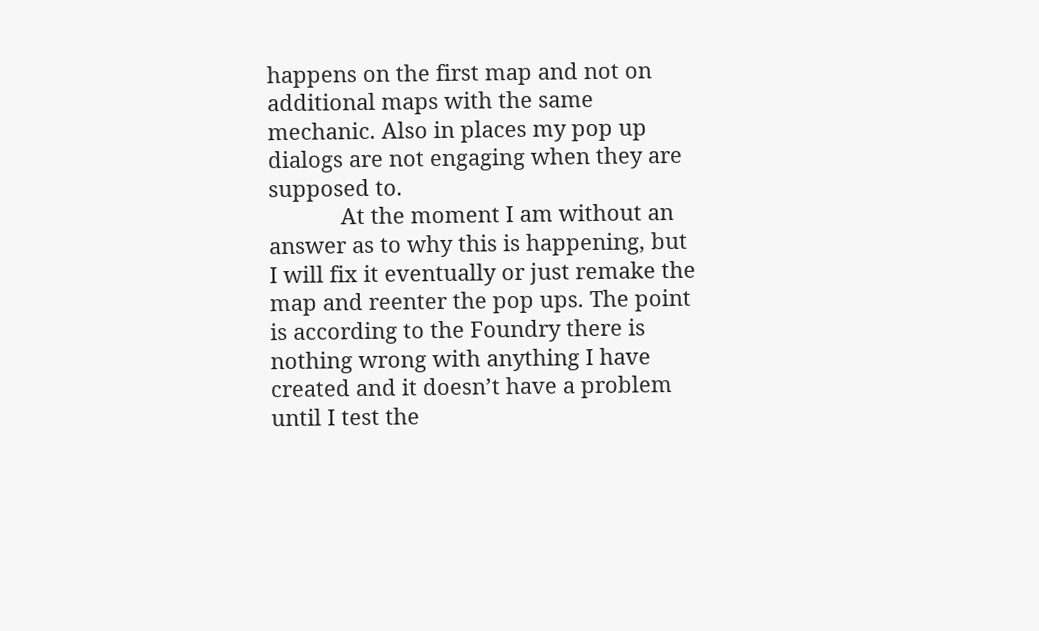happens on the first map and not on additional maps with the same mechanic. Also in places my pop up dialogs are not engaging when they are supposed to.
            At the moment I am without an answer as to why this is happening, but I will fix it eventually or just remake the map and reenter the pop ups. The point is according to the Foundry there is nothing wrong with anything I have created and it doesn’t have a problem until I test the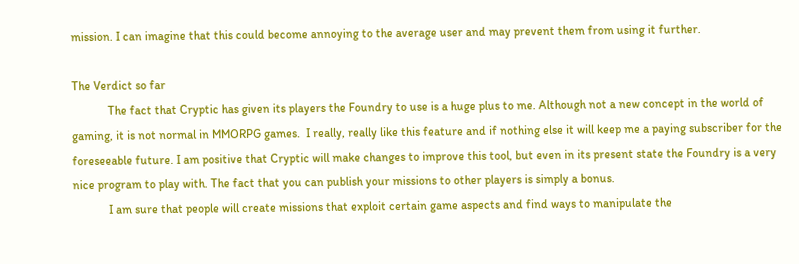mission. I can imagine that this could become annoying to the average user and may prevent them from using it further.

The Verdict so far
            The fact that Cryptic has given its players the Foundry to use is a huge plus to me. Although not a new concept in the world of gaming, it is not normal in MMORPG games.  I really, really like this feature and if nothing else it will keep me a paying subscriber for the foreseeable future. I am positive that Cryptic will make changes to improve this tool, but even in its present state the Foundry is a very nice program to play with. The fact that you can publish your missions to other players is simply a bonus.
            I am sure that people will create missions that exploit certain game aspects and find ways to manipulate the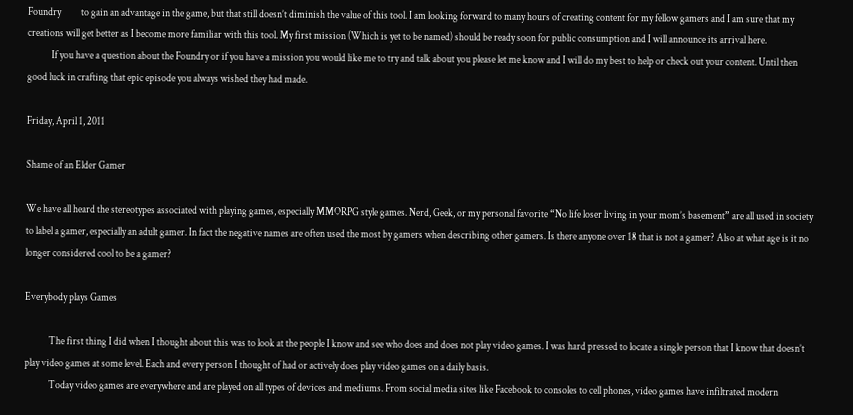Foundry          to gain an advantage in the game, but that still doesn’t diminish the value of this tool. I am looking forward to many hours of creating content for my fellow gamers and I am sure that my creations will get better as I become more familiar with this tool. My first mission (Which is yet to be named) should be ready soon for public consumption and I will announce its arrival here.
            If you have a question about the Foundry or if you have a mission you would like me to try and talk about you please let me know and I will do my best to help or check out your content. Until then good luck in crafting that epic episode you always wished they had made.

Friday, April 1, 2011

Shame of an Elder Gamer

We have all heard the stereotypes associated with playing games, especially MMORPG style games. Nerd, Geek, or my personal favorite “No life loser living in your mom’s basement” are all used in society to label a gamer, especially an adult gamer. In fact the negative names are often used the most by gamers when describing other gamers. Is there anyone over 18 that is not a gamer? Also at what age is it no longer considered cool to be a gamer?

Everybody plays Games

            The first thing I did when I thought about this was to look at the people I know and see who does and does not play video games. I was hard pressed to locate a single person that I know that doesn’t play video games at some level. Each and every person I thought of had or actively does play video games on a daily basis.
            Today video games are everywhere and are played on all types of devices and mediums. From social media sites like Facebook to consoles to cell phones, video games have infiltrated modern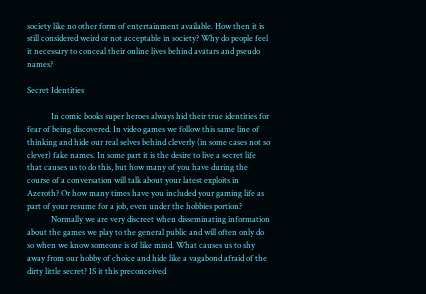society like no other form of entertainment available. How then it is still considered weird or not acceptable in society? Why do people feel it necessary to conceal their online lives behind avatars and pseudo names?

Secret Identities

            In comic books super heroes always hid their true identities for fear of being discovered. In video games we follow this same line of thinking and hide our real selves behind cleverly (in some cases not so clever) fake names. In some part it is the desire to live a secret life that causes us to do this, but how many of you have during the course of a conversation will talk about your latest exploits in Azeroth? Or how many times have you included your gaming life as part of your resume for a job, even under the hobbies portion?
            Normally we are very discreet when disseminating information about the games we play to the general public and will often only do so when we know someone is of like mind. What causes us to shy away from our hobby of choice and hide like a vagabond afraid of the dirty little secret? IS it this preconceived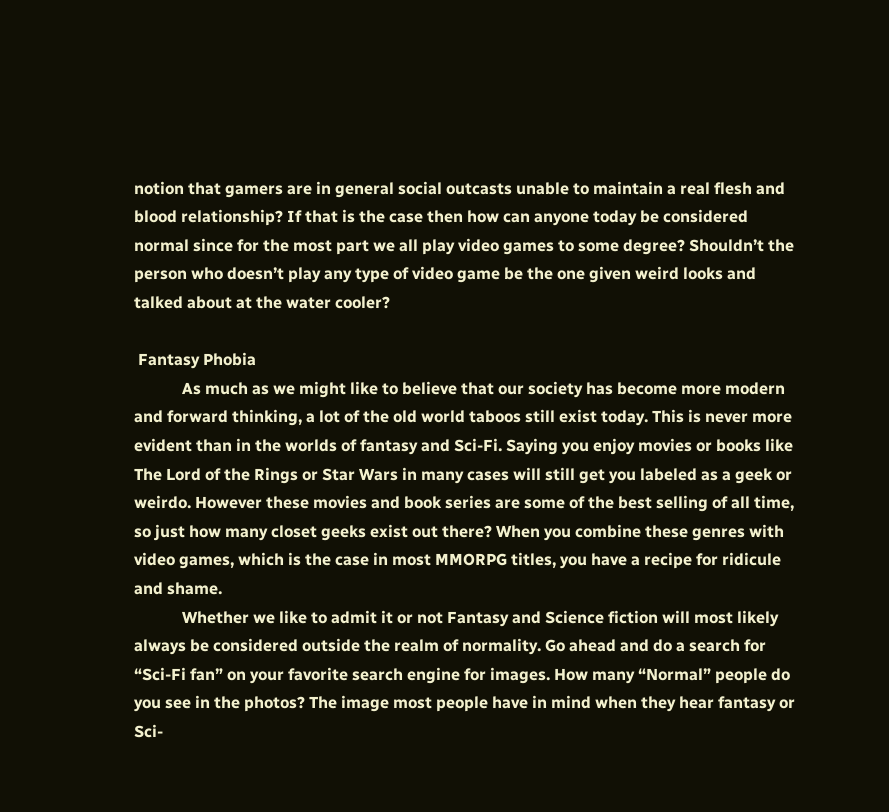notion that gamers are in general social outcasts unable to maintain a real flesh and blood relationship? If that is the case then how can anyone today be considered normal since for the most part we all play video games to some degree? Shouldn’t the person who doesn’t play any type of video game be the one given weird looks and talked about at the water cooler?

 Fantasy Phobia
            As much as we might like to believe that our society has become more modern and forward thinking, a lot of the old world taboos still exist today. This is never more evident than in the worlds of fantasy and Sci-Fi. Saying you enjoy movies or books like The Lord of the Rings or Star Wars in many cases will still get you labeled as a geek or weirdo. However these movies and book series are some of the best selling of all time, so just how many closet geeks exist out there? When you combine these genres with video games, which is the case in most MMORPG titles, you have a recipe for ridicule and shame.
            Whether we like to admit it or not Fantasy and Science fiction will most likely always be considered outside the realm of normality. Go ahead and do a search for “Sci-Fi fan” on your favorite search engine for images. How many “Normal” people do you see in the photos? The image most people have in mind when they hear fantasy or Sci-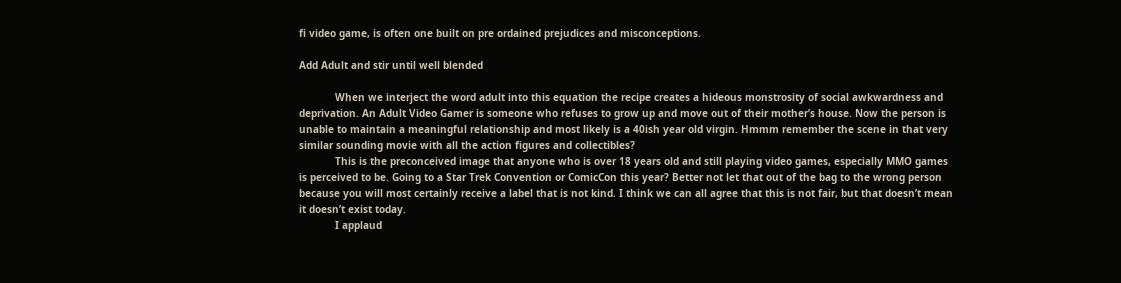fi video game, is often one built on pre ordained prejudices and misconceptions.

Add Adult and stir until well blended

            When we interject the word adult into this equation the recipe creates a hideous monstrosity of social awkwardness and deprivation. An Adult Video Gamer is someone who refuses to grow up and move out of their mother’s house. Now the person is unable to maintain a meaningful relationship and most likely is a 40ish year old virgin. Hmmm remember the scene in that very similar sounding movie with all the action figures and collectibles?
            This is the preconceived image that anyone who is over 18 years old and still playing video games, especially MMO games is perceived to be. Going to a Star Trek Convention or ComicCon this year? Better not let that out of the bag to the wrong person because you will most certainly receive a label that is not kind. I think we can all agree that this is not fair, but that doesn’t mean it doesn’t exist today.
            I applaud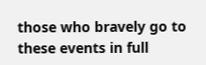those who bravely go to these events in full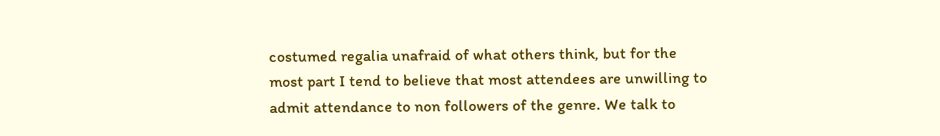costumed regalia unafraid of what others think, but for the most part I tend to believe that most attendees are unwilling to admit attendance to non followers of the genre. We talk to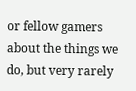or fellow gamers about the things we do, but very rarely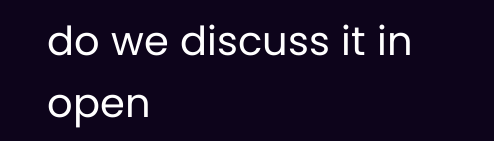do we discuss it in open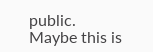public.
Maybe this is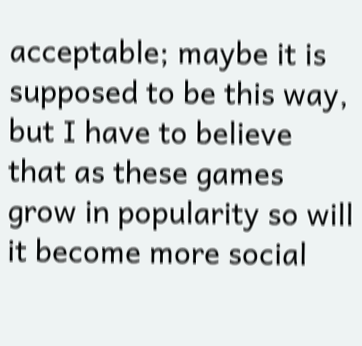acceptable; maybe it is supposed to be this way, but I have to believe that as these games grow in popularity so will it become more social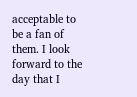acceptable to be a fan of them. I look forward to the day that I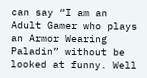can say “I am an Adult Gamer who plays an Armor Wearing Paladin” without be looked at funny. Well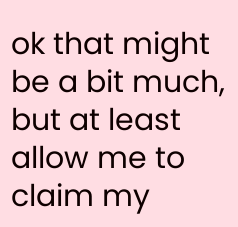ok that might be a bit much, but at least allow me to claim my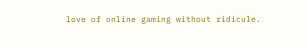love of online gaming without ridicule.